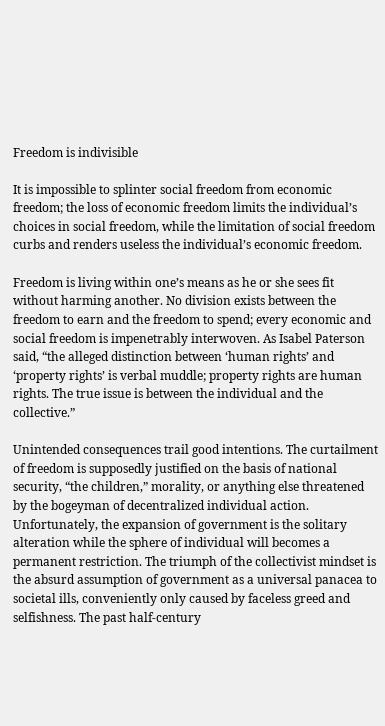Freedom is indivisible

It is impossible to splinter social freedom from economic freedom; the loss of economic freedom limits the individual’s choices in social freedom, while the limitation of social freedom curbs and renders useless the individual’s economic freedom.

Freedom is living within one’s means as he or she sees fit without harming another. No division exists between the freedom to earn and the freedom to spend; every economic and social freedom is impenetrably interwoven. As Isabel Paterson said, “the alleged distinction between ‘human rights’ and ‘property rights’ is verbal muddle; property rights are human rights. The true issue is between the individual and the collective.”

Unintended consequences trail good intentions. The curtailment of freedom is supposedly justified on the basis of national security, “the children,” morality, or anything else threatened by the bogeyman of decentralized individual action. Unfortunately, the expansion of government is the solitary alteration while the sphere of individual will becomes a permanent restriction. The triumph of the collectivist mindset is the absurd assumption of government as a universal panacea to societal ills, conveniently only caused by faceless greed and selfishness. The past half-century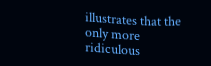illustrates that the only more ridiculous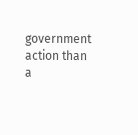government action than a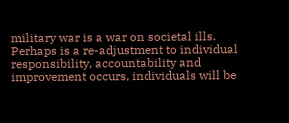military war is a war on societal ills. Perhaps is a re-adjustment to individual responsibility, accountability and improvement occurs, individuals will be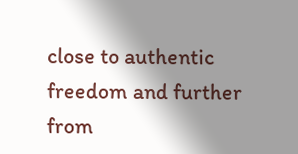close to authentic freedom and further from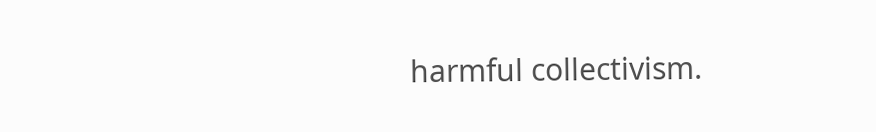harmful collectivism.